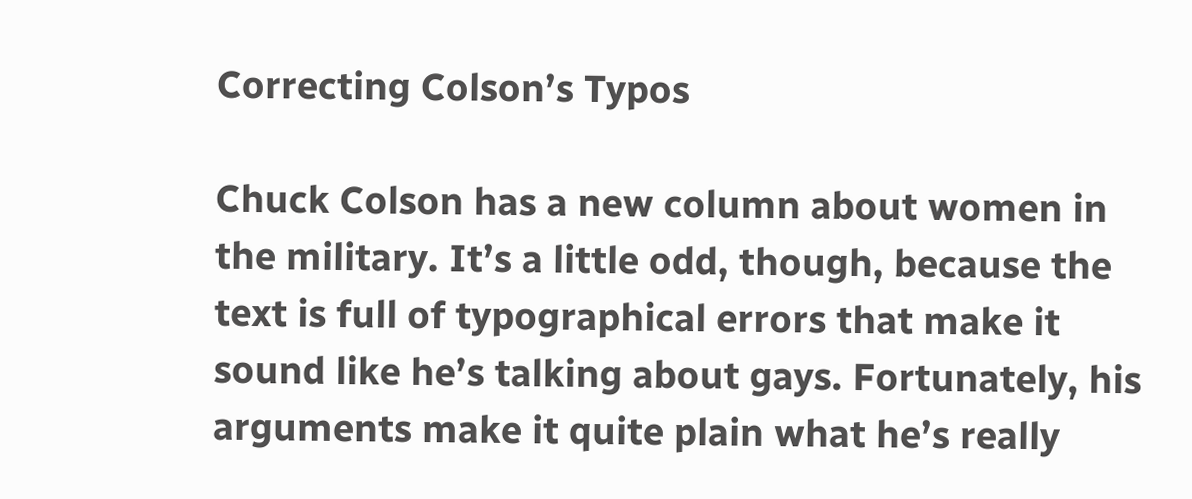Correcting Colson’s Typos

Chuck Colson has a new column about women in the military. It’s a little odd, though, because the text is full of typographical errors that make it sound like he’s talking about gays. Fortunately, his arguments make it quite plain what he’s really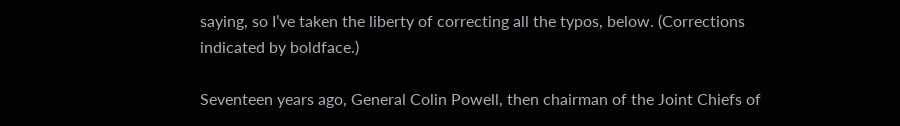saying, so I’ve taken the liberty of correcting all the typos, below. (Corrections indicated by boldface.)

Seventeen years ago, General Colin Powell, then chairman of the Joint Chiefs of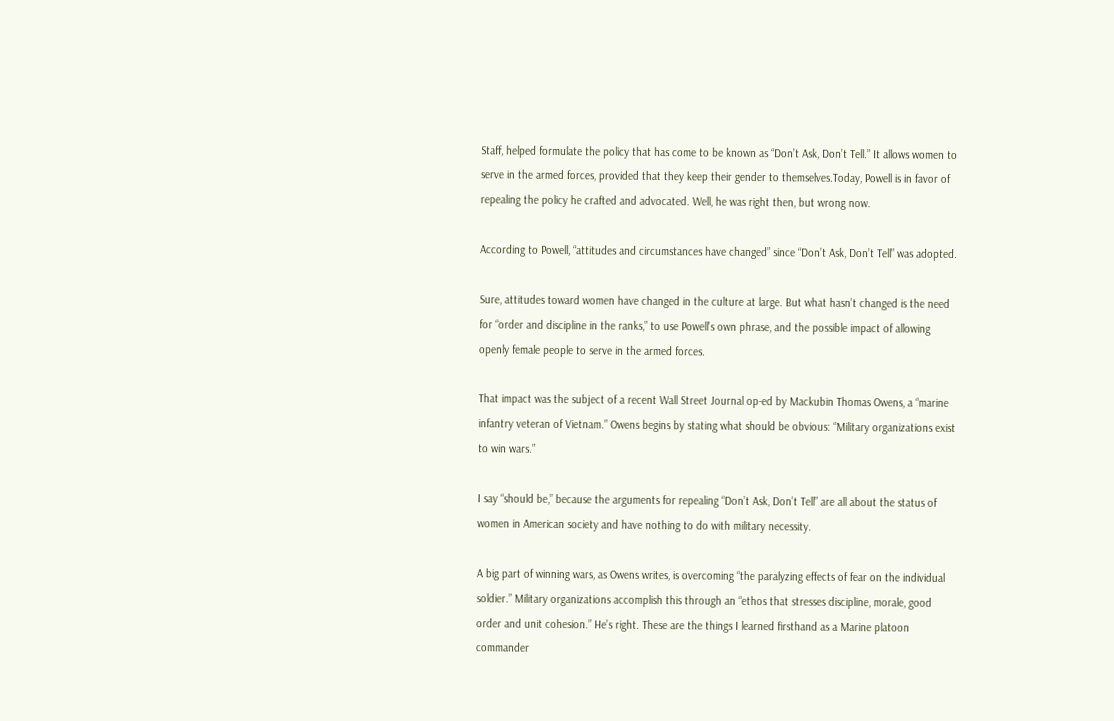Staff, helped formulate the policy that has come to be known as “Don’t Ask, Don’t Tell.” It allows women to serve in the armed forces, provided that they keep their gender to themselves.Today, Powell is in favor of repealing the policy he crafted and advocated. Well, he was right then, but wrong now.

According to Powell, “attitudes and circumstances have changed” since “Don’t Ask, Don’t Tell” was adopted.

Sure, attitudes toward women have changed in the culture at large. But what hasn’t changed is the need for “order and discipline in the ranks,” to use Powell’s own phrase, and the possible impact of allowing openly female people to serve in the armed forces.

That impact was the subject of a recent Wall Street Journal op-ed by Mackubin Thomas Owens, a “marine infantry veteran of Vietnam.” Owens begins by stating what should be obvious: “Military organizations exist to win wars.”

I say “should be,” because the arguments for repealing “Don’t Ask, Don’t Tell” are all about the status of women in American society and have nothing to do with military necessity.

A big part of winning wars, as Owens writes, is overcoming “the paralyzing effects of fear on the individual soldier.” Military organizations accomplish this through an “ethos that stresses discipline, morale, good order and unit cohesion.” He’s right. These are the things I learned firsthand as a Marine platoon commander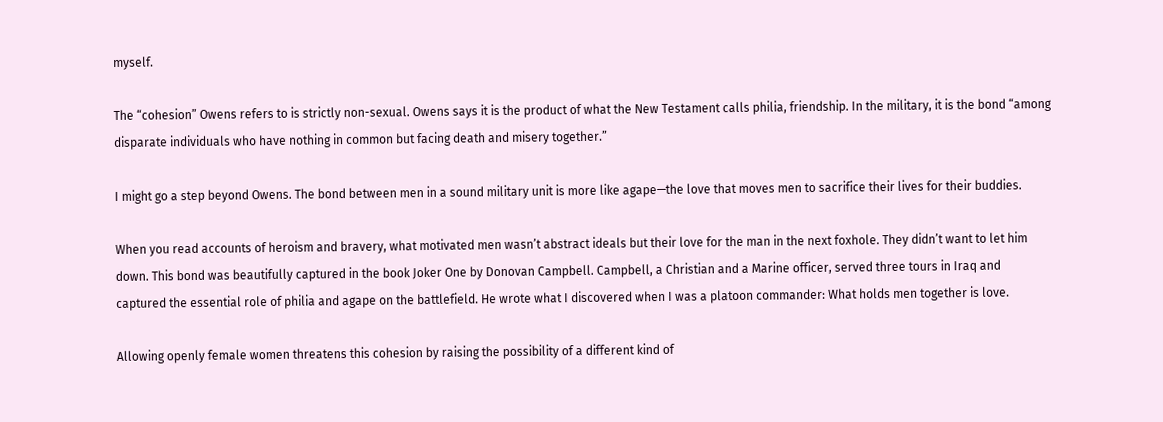myself.

The “cohesion” Owens refers to is strictly non-sexual. Owens says it is the product of what the New Testament calls philia, friendship. In the military, it is the bond “among disparate individuals who have nothing in common but facing death and misery together.”

I might go a step beyond Owens. The bond between men in a sound military unit is more like agape—the love that moves men to sacrifice their lives for their buddies.

When you read accounts of heroism and bravery, what motivated men wasn’t abstract ideals but their love for the man in the next foxhole. They didn’t want to let him down. This bond was beautifully captured in the book Joker One by Donovan Campbell. Campbell, a Christian and a Marine officer, served three tours in Iraq and captured the essential role of philia and agape on the battlefield. He wrote what I discovered when I was a platoon commander: What holds men together is love.

Allowing openly female women threatens this cohesion by raising the possibility of a different kind of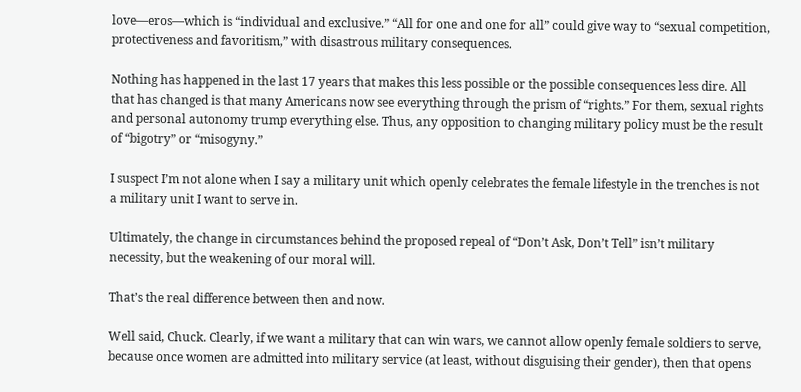love—eros—which is “individual and exclusive.” “All for one and one for all” could give way to “sexual competition, protectiveness and favoritism,” with disastrous military consequences.

Nothing has happened in the last 17 years that makes this less possible or the possible consequences less dire. All that has changed is that many Americans now see everything through the prism of “rights.” For them, sexual rights and personal autonomy trump everything else. Thus, any opposition to changing military policy must be the result of “bigotry” or “misogyny.”

I suspect I’m not alone when I say a military unit which openly celebrates the female lifestyle in the trenches is not a military unit I want to serve in.

Ultimately, the change in circumstances behind the proposed repeal of “Don’t Ask, Don’t Tell” isn’t military necessity, but the weakening of our moral will.

That’s the real difference between then and now.

Well said, Chuck. Clearly, if we want a military that can win wars, we cannot allow openly female soldiers to serve, because once women are admitted into military service (at least, without disguising their gender), then that opens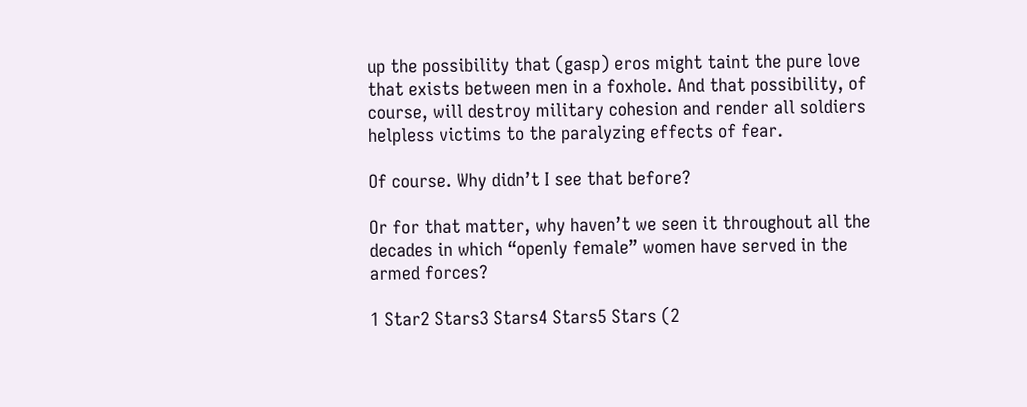up the possibility that (gasp) eros might taint the pure love that exists between men in a foxhole. And that possibility, of course, will destroy military cohesion and render all soldiers helpless victims to the paralyzing effects of fear.

Of course. Why didn’t I see that before?

Or for that matter, why haven’t we seen it throughout all the decades in which “openly female” women have served in the armed forces?

1 Star2 Stars3 Stars4 Stars5 Stars (2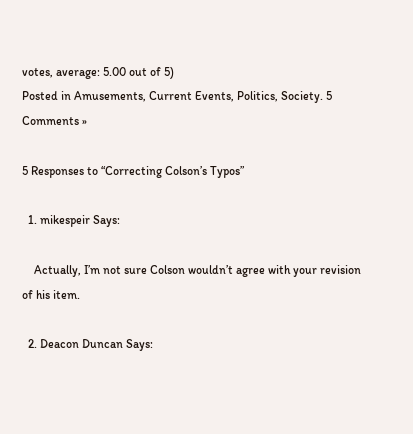votes, average: 5.00 out of 5)
Posted in Amusements, Current Events, Politics, Society. 5 Comments »

5 Responses to “Correcting Colson’s Typos”

  1. mikespeir Says:

    Actually, I’m not sure Colson wouldn’t agree with your revision of his item.

  2. Deacon Duncan Says: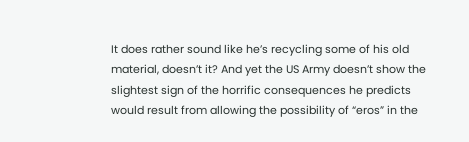It does rather sound like he’s recycling some of his old material, doesn’t it? And yet the US Army doesn’t show the slightest sign of the horrific consequences he predicts would result from allowing the possibility of “eros” in the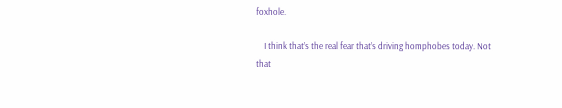foxhole.

    I think that’s the real fear that’s driving homphobes today. Not that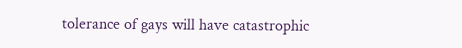tolerance of gays will have catastrophic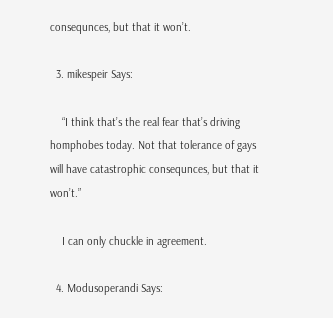consequnces, but that it won’t.

  3. mikespeir Says:

    “I think that’s the real fear that’s driving homphobes today. Not that tolerance of gays will have catastrophic consequnces, but that it won’t.”

    I can only chuckle in agreement.

  4. Modusoperandi Says: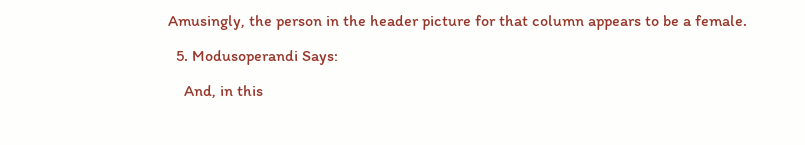Amusingly, the person in the header picture for that column appears to be a female.

  5. Modusoperandi Says:

    And, in this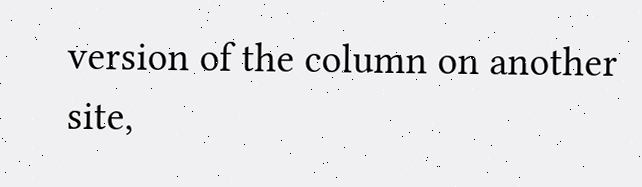version of the column on another site,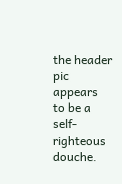the header pic appears to be a self-righteous douche.